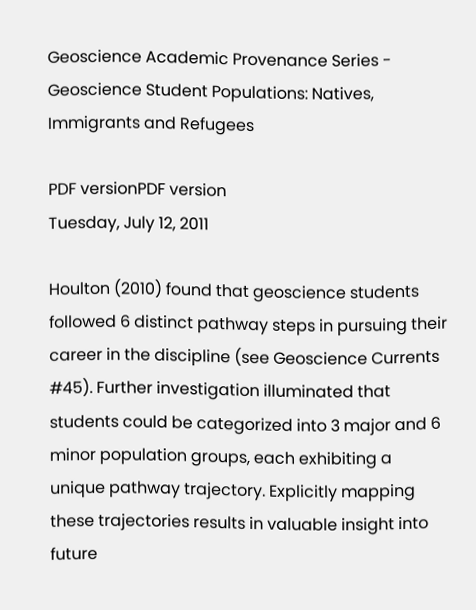Geoscience Academic Provenance Series - Geoscience Student Populations: Natives, Immigrants and Refugees

PDF versionPDF version
Tuesday, July 12, 2011

Houlton (2010) found that geoscience students followed 6 distinct pathway steps in pursuing their career in the discipline (see Geoscience Currents #45). Further investigation illuminated that students could be categorized into 3 major and 6 minor population groups, each exhibiting a unique pathway trajectory. Explicitly mapping these trajectories results in valuable insight into future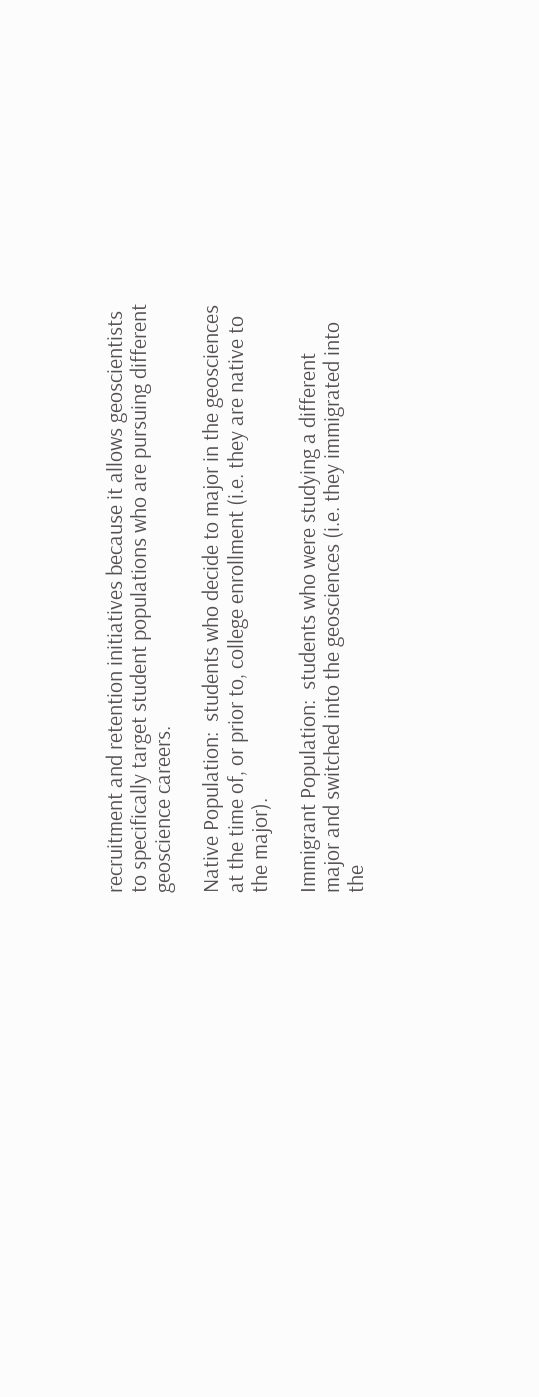recruitment and retention initiatives because it allows geoscientists to specifically target student populations who are pursuing different geoscience careers.

Native Population:  students who decide to major in the geosciences at the time of, or prior to, college enrollment (i.e. they are native to the major).

Immigrant Population:  students who were studying a different major and switched into the geosciences (i.e. they immigrated into the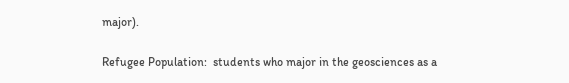major).

Refugee Population:  students who major in the geosciences as a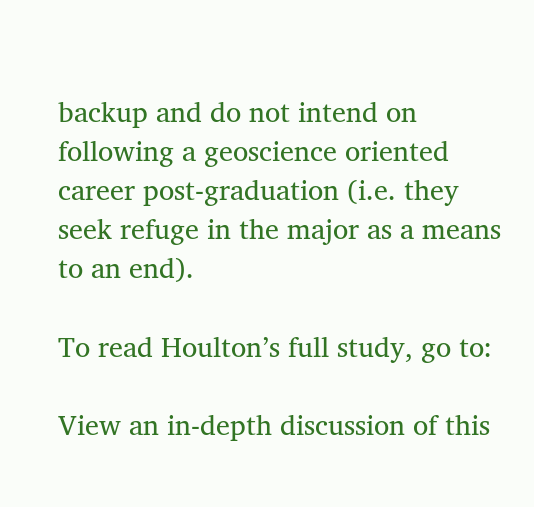backup and do not intend on following a geoscience oriented career post-graduation (i.e. they seek refuge in the major as a means to an end).

To read Houlton’s full study, go to:

View an in-depth discussion of this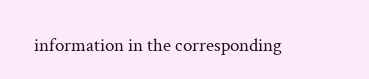information in the corresponding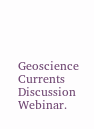Geoscience Currents Discussion Webinar.